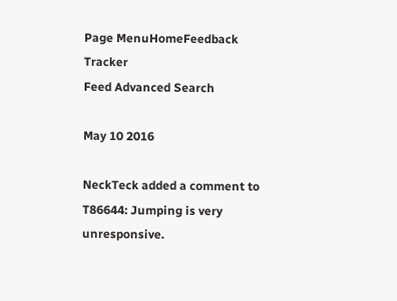Page MenuHomeFeedback Tracker
Feed Advanced Search

May 10 2016

NeckTeck added a comment to T86644: Jumping is very unresponsive.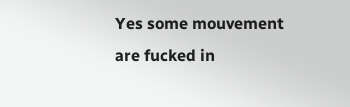Yes some mouvement are fucked in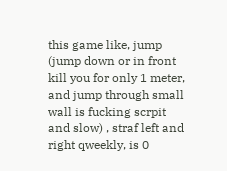this game like, jump (jump down or in front kill you for only 1 meter, and jump through small wall is fucking scrpit and slow) , straf left and right qweekly, is 0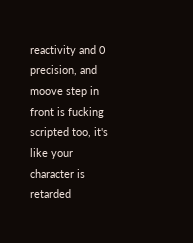reactivity and 0 precision, and moove step in front is fucking scripted too, it's like your character is retarded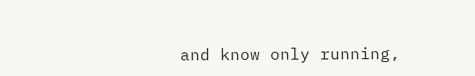and know only running,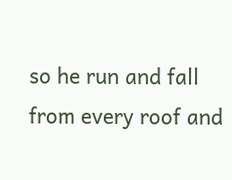so he run and fall from every roof and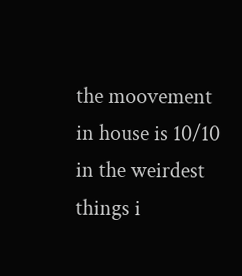the moovement in house is 10/10 in the weirdest things i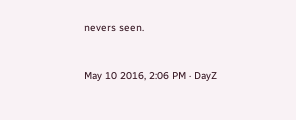nevers seen.


May 10 2016, 2:06 PM · DayZ